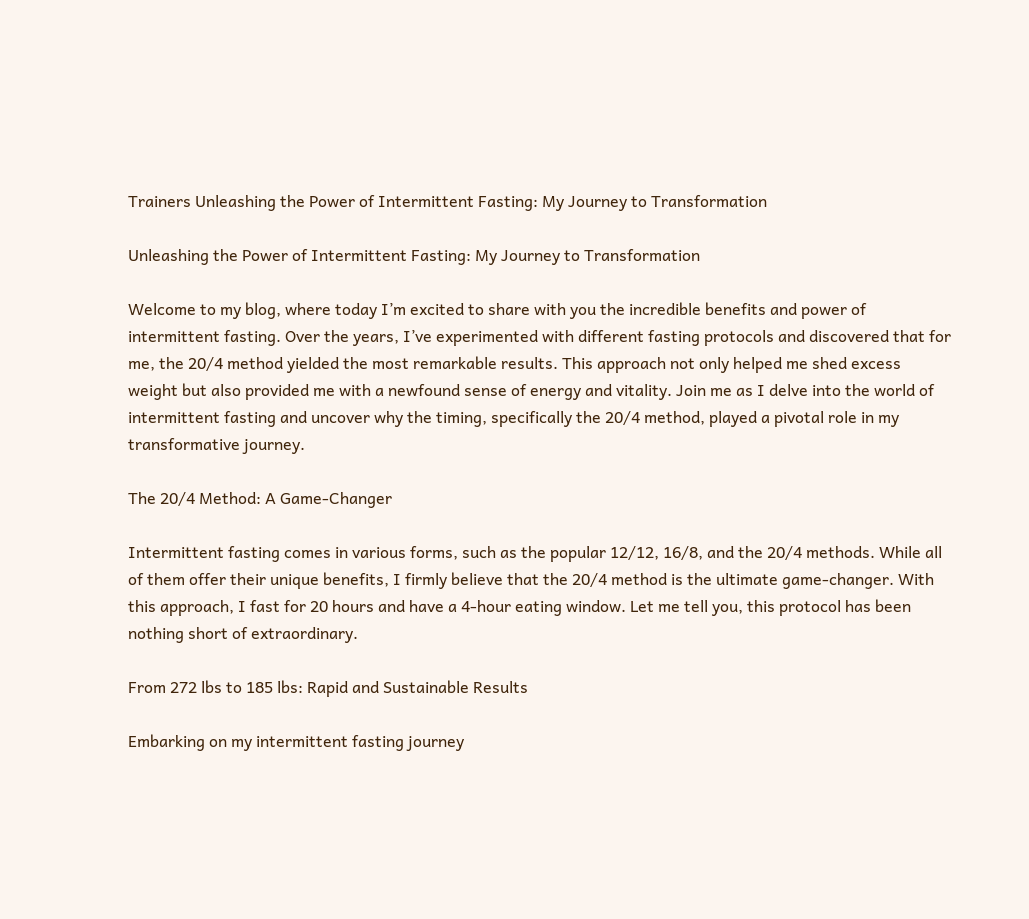Trainers Unleashing the Power of Intermittent Fasting: My Journey to Transformation

Unleashing the Power of Intermittent Fasting: My Journey to Transformation

Welcome to my blog, where today I’m excited to share with you the incredible benefits and power of intermittent fasting. Over the years, I’ve experimented with different fasting protocols and discovered that for me, the 20/4 method yielded the most remarkable results. This approach not only helped me shed excess weight but also provided me with a newfound sense of energy and vitality. Join me as I delve into the world of intermittent fasting and uncover why the timing, specifically the 20/4 method, played a pivotal role in my transformative journey.

The 20/4 Method: A Game-Changer

Intermittent fasting comes in various forms, such as the popular 12/12, 16/8, and the 20/4 methods. While all of them offer their unique benefits, I firmly believe that the 20/4 method is the ultimate game-changer. With this approach, I fast for 20 hours and have a 4-hour eating window. Let me tell you, this protocol has been nothing short of extraordinary.

From 272 lbs to 185 lbs: Rapid and Sustainable Results

Embarking on my intermittent fasting journey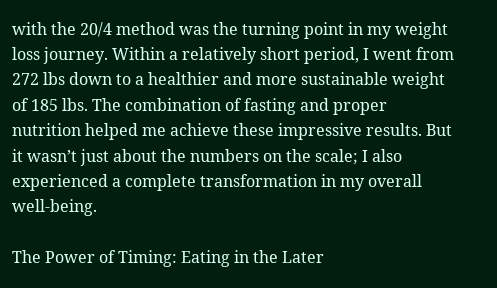with the 20/4 method was the turning point in my weight loss journey. Within a relatively short period, I went from 272 lbs down to a healthier and more sustainable weight of 185 lbs. The combination of fasting and proper nutrition helped me achieve these impressive results. But it wasn’t just about the numbers on the scale; I also experienced a complete transformation in my overall well-being.

The Power of Timing: Eating in the Later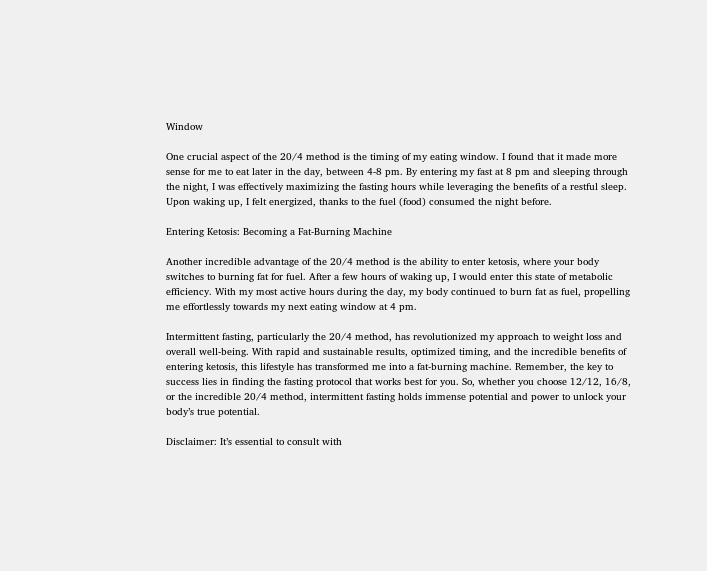Window

One crucial aspect of the 20/4 method is the timing of my eating window. I found that it made more sense for me to eat later in the day, between 4-8 pm. By entering my fast at 8 pm and sleeping through the night, I was effectively maximizing the fasting hours while leveraging the benefits of a restful sleep. Upon waking up, I felt energized, thanks to the fuel (food) consumed the night before.

Entering Ketosis: Becoming a Fat-Burning Machine

Another incredible advantage of the 20/4 method is the ability to enter ketosis, where your body switches to burning fat for fuel. After a few hours of waking up, I would enter this state of metabolic efficiency. With my most active hours during the day, my body continued to burn fat as fuel, propelling me effortlessly towards my next eating window at 4 pm.

Intermittent fasting, particularly the 20/4 method, has revolutionized my approach to weight loss and overall well-being. With rapid and sustainable results, optimized timing, and the incredible benefits of entering ketosis, this lifestyle has transformed me into a fat-burning machine. Remember, the key to success lies in finding the fasting protocol that works best for you. So, whether you choose 12/12, 16/8, or the incredible 20/4 method, intermittent fasting holds immense potential and power to unlock your body’s true potential.

Disclaimer: It’s essential to consult with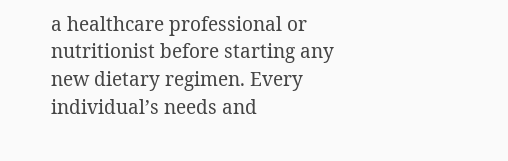a healthcare professional or nutritionist before starting any new dietary regimen. Every individual’s needs and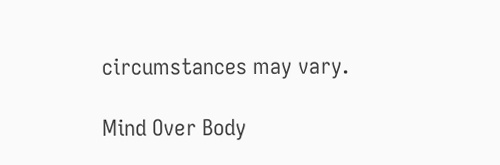circumstances may vary.

Mind Over Body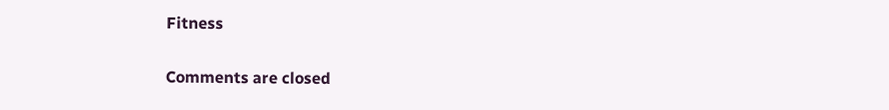Fitness

Comments are closed